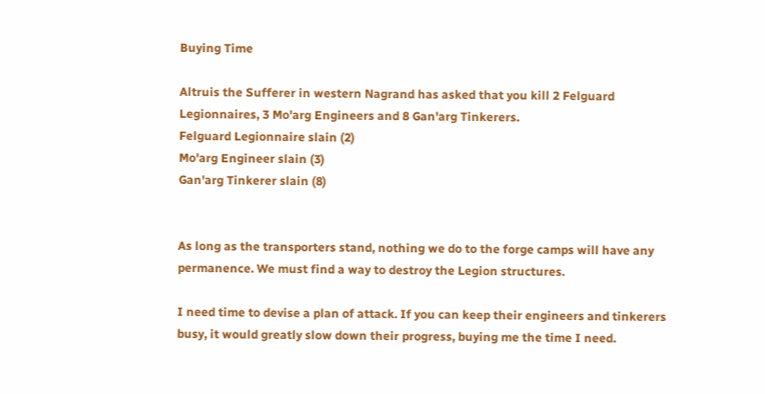Buying Time

Altruis the Sufferer in western Nagrand has asked that you kill 2 Felguard Legionnaires, 3 Mo'arg Engineers and 8 Gan'arg Tinkerers.
Felguard Legionnaire slain (2)
Mo'arg Engineer slain (3)
Gan'arg Tinkerer slain (8)


As long as the transporters stand, nothing we do to the forge camps will have any permanence. We must find a way to destroy the Legion structures.

I need time to devise a plan of attack. If you can keep their engineers and tinkerers busy, it would greatly slow down their progress, buying me the time I need.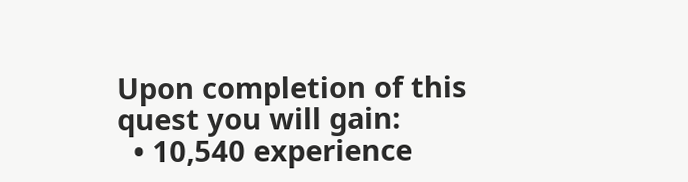Upon completion of this quest you will gain:
  • 10,540 experience